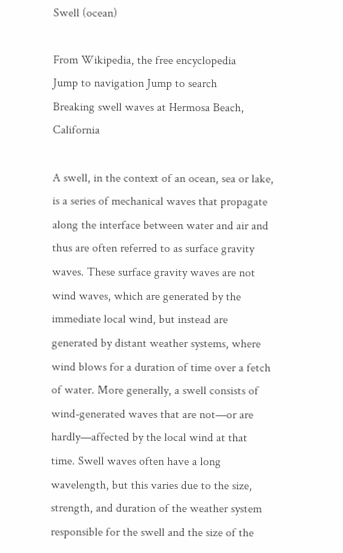Swell (ocean)

From Wikipedia, the free encyclopedia
Jump to navigation Jump to search
Breaking swell waves at Hermosa Beach, California

A swell, in the context of an ocean, sea or lake, is a series of mechanical waves that propagate along the interface between water and air and thus are often referred to as surface gravity waves. These surface gravity waves are not wind waves, which are generated by the immediate local wind, but instead are generated by distant weather systems, where wind blows for a duration of time over a fetch of water. More generally, a swell consists of wind-generated waves that are not—or are hardly—affected by the local wind at that time. Swell waves often have a long wavelength, but this varies due to the size, strength, and duration of the weather system responsible for the swell and the size of the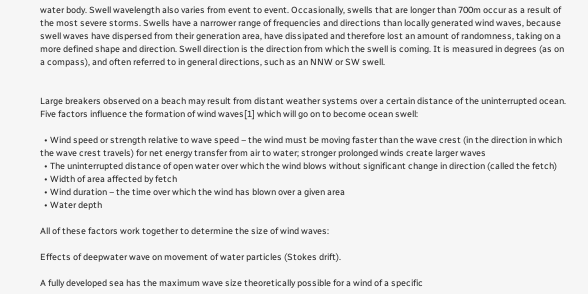water body. Swell wavelength also varies from event to event. Occasionally, swells that are longer than 700m occur as a result of the most severe storms. Swells have a narrower range of frequencies and directions than locally generated wind waves, because swell waves have dispersed from their generation area, have dissipated and therefore lost an amount of randomness, taking on a more defined shape and direction. Swell direction is the direction from which the swell is coming. It is measured in degrees (as on a compass), and often referred to in general directions, such as an NNW or SW swell.


Large breakers observed on a beach may result from distant weather systems over a certain distance of the uninterrupted ocean. Five factors influence the formation of wind waves[1] which will go on to become ocean swell:

  • Wind speed or strength relative to wave speed – the wind must be moving faster than the wave crest (in the direction in which the wave crest travels) for net energy transfer from air to water; stronger prolonged winds create larger waves
  • The uninterrupted distance of open water over which the wind blows without significant change in direction (called the fetch)
  • Width of area affected by fetch
  • Wind duration – the time over which the wind has blown over a given area
  • Water depth

All of these factors work together to determine the size of wind waves:

Effects of deepwater wave on movement of water particles (Stokes drift).

A fully developed sea has the maximum wave size theoretically possible for a wind of a specific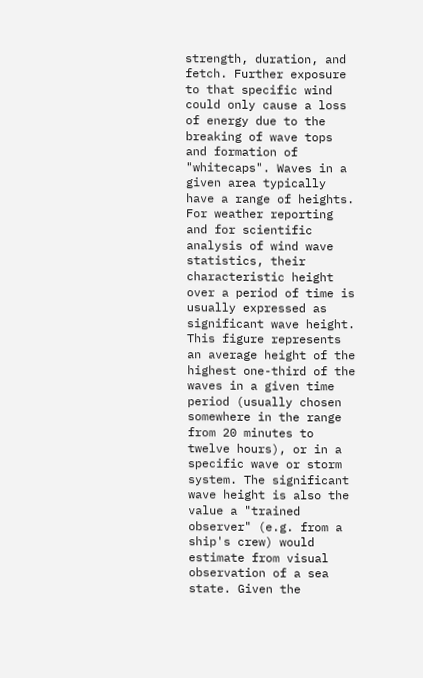strength, duration, and fetch. Further exposure to that specific wind could only cause a loss of energy due to the breaking of wave tops and formation of "whitecaps". Waves in a given area typically have a range of heights. For weather reporting and for scientific analysis of wind wave statistics, their characteristic height over a period of time is usually expressed as significant wave height. This figure represents an average height of the highest one-third of the waves in a given time period (usually chosen somewhere in the range from 20 minutes to twelve hours), or in a specific wave or storm system. The significant wave height is also the value a "trained observer" (e.g. from a ship's crew) would estimate from visual observation of a sea state. Given the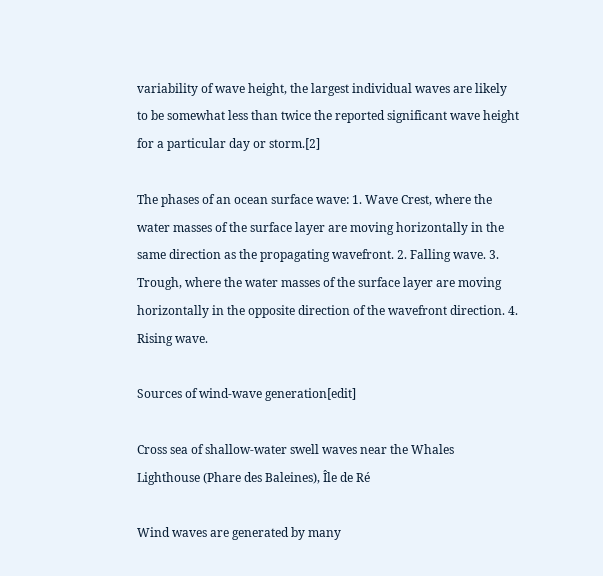variability of wave height, the largest individual waves are likely to be somewhat less than twice the reported significant wave height for a particular day or storm.[2]

The phases of an ocean surface wave: 1. Wave Crest, where the water masses of the surface layer are moving horizontally in the same direction as the propagating wavefront. 2. Falling wave. 3. Trough, where the water masses of the surface layer are moving horizontally in the opposite direction of the wavefront direction. 4. Rising wave.

Sources of wind-wave generation[edit]

Cross sea of shallow-water swell waves near the Whales Lighthouse (Phare des Baleines), Île de Ré

Wind waves are generated by many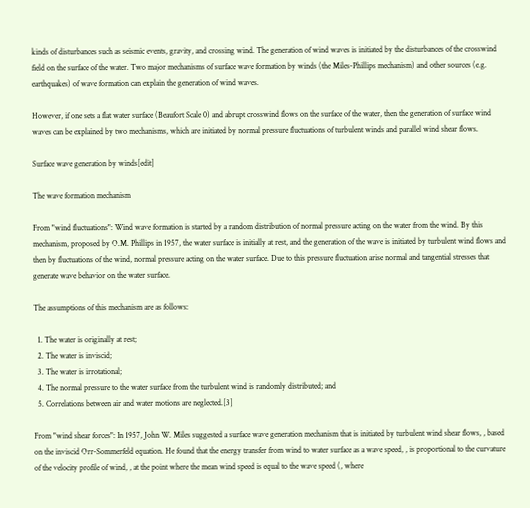kinds of disturbances such as seismic events, gravity, and crossing wind. The generation of wind waves is initiated by the disturbances of the crosswind field on the surface of the water. Two major mechanisms of surface wave formation by winds (the Miles-Phillips mechanism) and other sources (e.g. earthquakes) of wave formation can explain the generation of wind waves.

However, if one sets a flat water surface (Beaufort Scale 0) and abrupt crosswind flows on the surface of the water, then the generation of surface wind waves can be explained by two mechanisms, which are initiated by normal pressure fluctuations of turbulent winds and parallel wind shear flows.

Surface wave generation by winds[edit]

The wave formation mechanism

From "wind fluctuations": Wind wave formation is started by a random distribution of normal pressure acting on the water from the wind. By this mechanism, proposed by O.M. Phillips in 1957, the water surface is initially at rest, and the generation of the wave is initiated by turbulent wind flows and then by fluctuations of the wind, normal pressure acting on the water surface. Due to this pressure fluctuation arise normal and tangential stresses that generate wave behavior on the water surface.

The assumptions of this mechanism are as follows:

  1. The water is originally at rest;
  2. The water is inviscid;
  3. The water is irrotational;
  4. The normal pressure to the water surface from the turbulent wind is randomly distributed; and
  5. Correlations between air and water motions are neglected.[3]

From "wind shear forces": In 1957, John W. Miles suggested a surface wave generation mechanism that is initiated by turbulent wind shear flows, , based on the inviscid Orr-Sommerfeld equation. He found that the energy transfer from wind to water surface as a wave speed, , is proportional to the curvature of the velocity profile of wind, , at the point where the mean wind speed is equal to the wave speed (, where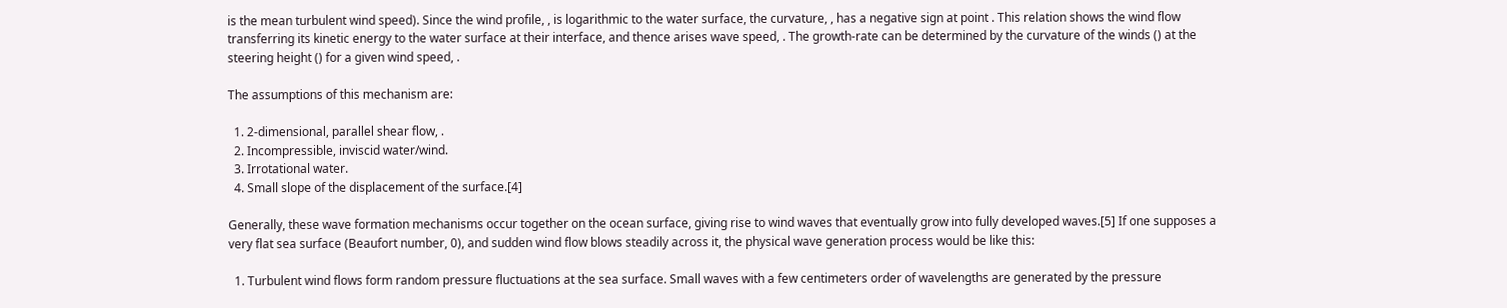is the mean turbulent wind speed). Since the wind profile, , is logarithmic to the water surface, the curvature, , has a negative sign at point . This relation shows the wind flow transferring its kinetic energy to the water surface at their interface, and thence arises wave speed, . The growth-rate can be determined by the curvature of the winds () at the steering height () for a given wind speed, .

The assumptions of this mechanism are:

  1. 2-dimensional, parallel shear flow, .
  2. Incompressible, inviscid water/wind.
  3. Irrotational water.
  4. Small slope of the displacement of the surface.[4]

Generally, these wave formation mechanisms occur together on the ocean surface, giving rise to wind waves that eventually grow into fully developed waves.[5] If one supposes a very flat sea surface (Beaufort number, 0), and sudden wind flow blows steadily across it, the physical wave generation process would be like this:

  1. Turbulent wind flows form random pressure fluctuations at the sea surface. Small waves with a few centimeters order of wavelengths are generated by the pressure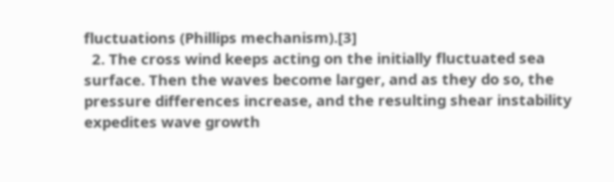fluctuations (Phillips mechanism).[3]
  2. The cross wind keeps acting on the initially fluctuated sea surface. Then the waves become larger, and as they do so, the pressure differences increase, and the resulting shear instability expedites wave growth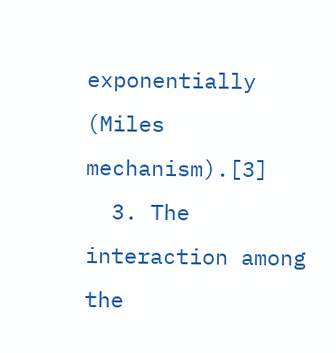exponentially (Miles mechanism).[3]
  3. The interaction among the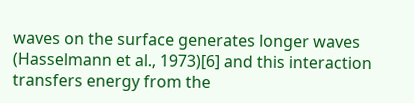waves on the surface generates longer waves (Hasselmann et al., 1973)[6] and this interaction transfers energy from the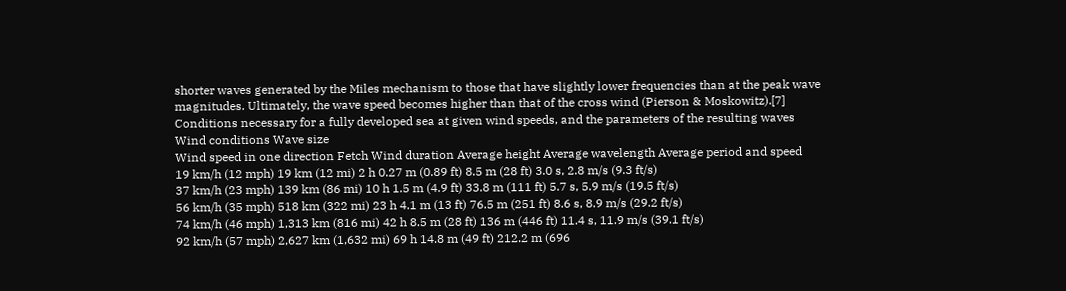shorter waves generated by the Miles mechanism to those that have slightly lower frequencies than at the peak wave magnitudes. Ultimately, the wave speed becomes higher than that of the cross wind (Pierson & Moskowitz).[7]
Conditions necessary for a fully developed sea at given wind speeds, and the parameters of the resulting waves
Wind conditions Wave size
Wind speed in one direction Fetch Wind duration Average height Average wavelength Average period and speed
19 km/h (12 mph) 19 km (12 mi) 2 h 0.27 m (0.89 ft) 8.5 m (28 ft) 3.0 s, 2.8 m/s (9.3 ft/s)
37 km/h (23 mph) 139 km (86 mi) 10 h 1.5 m (4.9 ft) 33.8 m (111 ft) 5.7 s, 5.9 m/s (19.5 ft/s)
56 km/h (35 mph) 518 km (322 mi) 23 h 4.1 m (13 ft) 76.5 m (251 ft) 8.6 s, 8.9 m/s (29.2 ft/s)
74 km/h (46 mph) 1,313 km (816 mi) 42 h 8.5 m (28 ft) 136 m (446 ft) 11.4 s, 11.9 m/s (39.1 ft/s)
92 km/h (57 mph) 2,627 km (1,632 mi) 69 h 14.8 m (49 ft) 212.2 m (696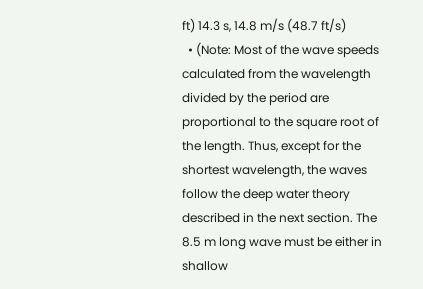ft) 14.3 s, 14.8 m/s (48.7 ft/s)
  • (Note: Most of the wave speeds calculated from the wavelength divided by the period are proportional to the square root of the length. Thus, except for the shortest wavelength, the waves follow the deep water theory described in the next section. The 8.5 m long wave must be either in shallow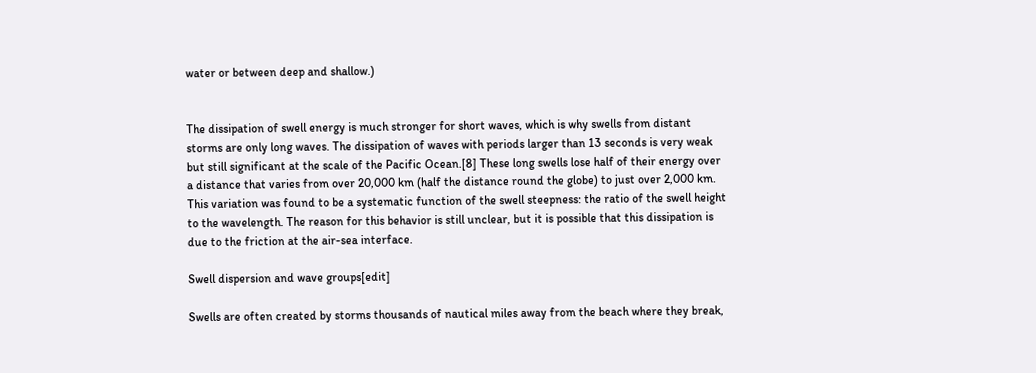water or between deep and shallow.)


The dissipation of swell energy is much stronger for short waves, which is why swells from distant storms are only long waves. The dissipation of waves with periods larger than 13 seconds is very weak but still significant at the scale of the Pacific Ocean.[8] These long swells lose half of their energy over a distance that varies from over 20,000 km (half the distance round the globe) to just over 2,000 km. This variation was found to be a systematic function of the swell steepness: the ratio of the swell height to the wavelength. The reason for this behavior is still unclear, but it is possible that this dissipation is due to the friction at the air-sea interface.

Swell dispersion and wave groups[edit]

Swells are often created by storms thousands of nautical miles away from the beach where they break,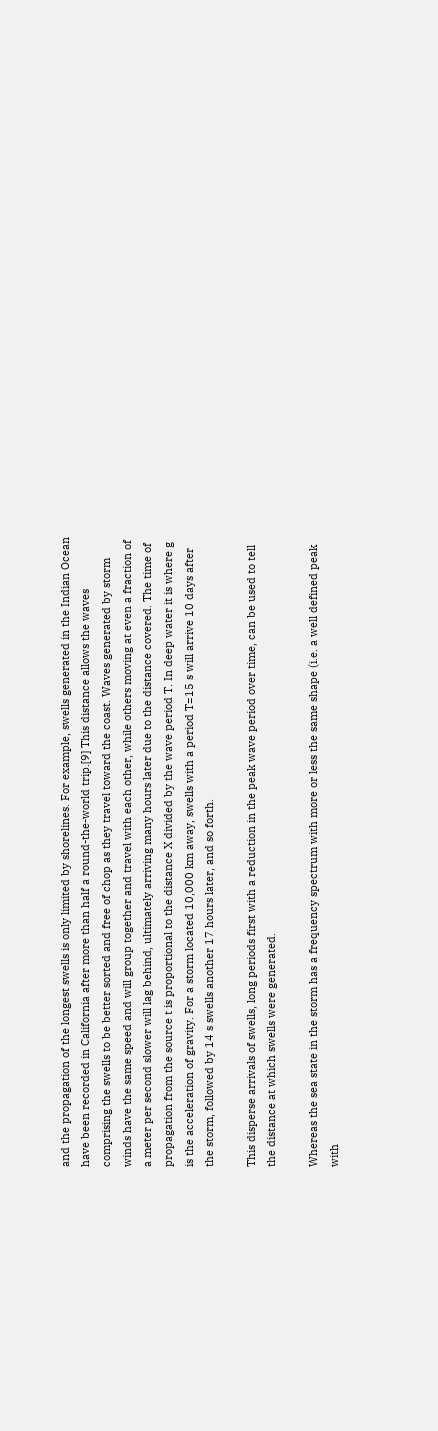and the propagation of the longest swells is only limited by shorelines. For example, swells generated in the Indian Ocean have been recorded in California after more than half a round-the-world trip.[9] This distance allows the waves comprising the swells to be better sorted and free of chop as they travel toward the coast. Waves generated by storm winds have the same speed and will group together and travel with each other, while others moving at even a fraction of a meter per second slower will lag behind, ultimately arriving many hours later due to the distance covered. The time of propagation from the source t is proportional to the distance X divided by the wave period T. In deep water it is where g is the acceleration of gravity. For a storm located 10,000 km away, swells with a period T=15 s will arrive 10 days after the storm, followed by 14 s swells another 17 hours later, and so forth.

This disperse arrivals of swells, long periods first with a reduction in the peak wave period over time, can be used to tell the distance at which swells were generated.

Whereas the sea state in the storm has a frequency spectrum with more or less the same shape (i.e. a well defined peak with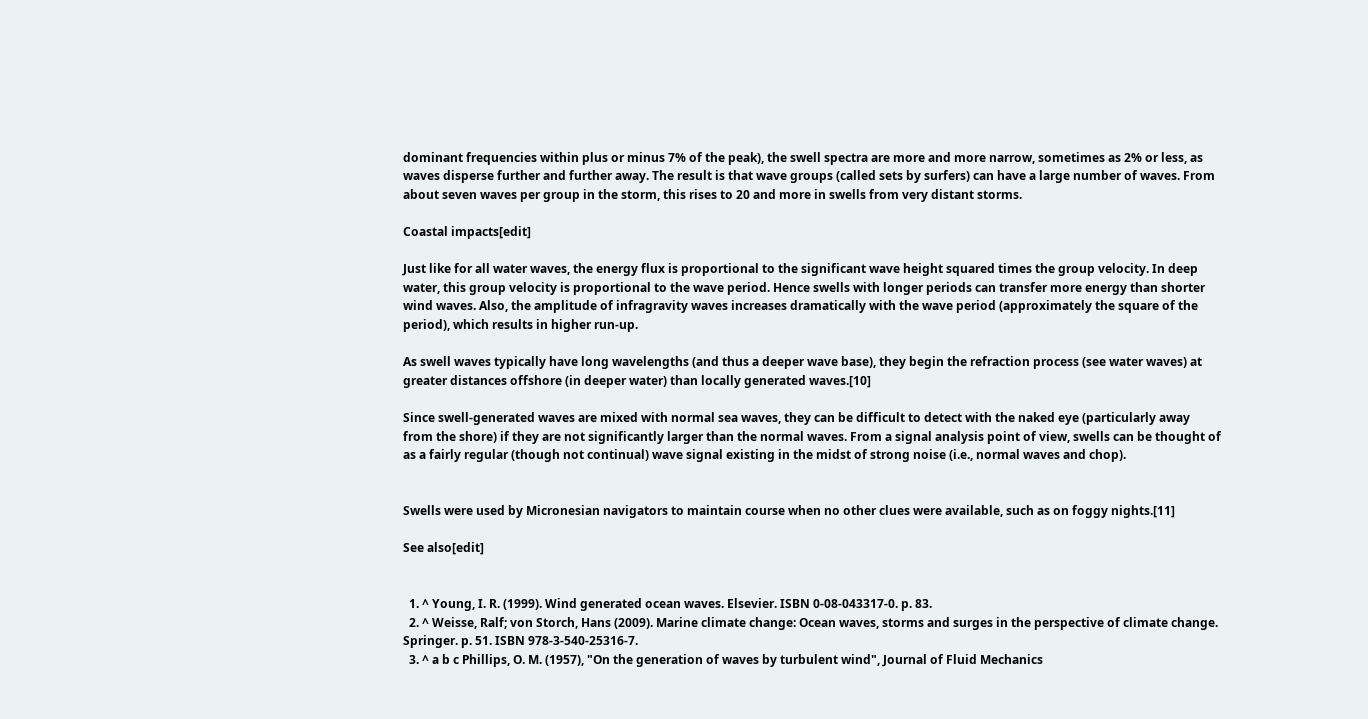dominant frequencies within plus or minus 7% of the peak), the swell spectra are more and more narrow, sometimes as 2% or less, as waves disperse further and further away. The result is that wave groups (called sets by surfers) can have a large number of waves. From about seven waves per group in the storm, this rises to 20 and more in swells from very distant storms.

Coastal impacts[edit]

Just like for all water waves, the energy flux is proportional to the significant wave height squared times the group velocity. In deep water, this group velocity is proportional to the wave period. Hence swells with longer periods can transfer more energy than shorter wind waves. Also, the amplitude of infragravity waves increases dramatically with the wave period (approximately the square of the period), which results in higher run-up.

As swell waves typically have long wavelengths (and thus a deeper wave base), they begin the refraction process (see water waves) at greater distances offshore (in deeper water) than locally generated waves.[10]

Since swell-generated waves are mixed with normal sea waves, they can be difficult to detect with the naked eye (particularly away from the shore) if they are not significantly larger than the normal waves. From a signal analysis point of view, swells can be thought of as a fairly regular (though not continual) wave signal existing in the midst of strong noise (i.e., normal waves and chop).


Swells were used by Micronesian navigators to maintain course when no other clues were available, such as on foggy nights.[11]

See also[edit]


  1. ^ Young, I. R. (1999). Wind generated ocean waves. Elsevier. ISBN 0-08-043317-0. p. 83.
  2. ^ Weisse, Ralf; von Storch, Hans (2009). Marine climate change: Ocean waves, storms and surges in the perspective of climate change. Springer. p. 51. ISBN 978-3-540-25316-7.
  3. ^ a b c Phillips, O. M. (1957), "On the generation of waves by turbulent wind", Journal of Fluid Mechanics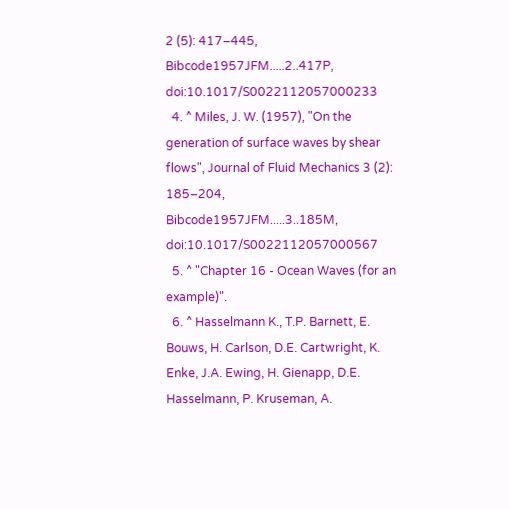2 (5): 417–445, Bibcode1957JFM.....2..417P, doi:10.1017/S0022112057000233
  4. ^ Miles, J. W. (1957), "On the generation of surface waves by shear flows", Journal of Fluid Mechanics 3 (2): 185–204, Bibcode1957JFM.....3..185M, doi:10.1017/S0022112057000567
  5. ^ "Chapter 16 - Ocean Waves (for an example)".
  6. ^ Hasselmann K., T.P. Barnett, E. Bouws, H. Carlson, D.E. Cartwright, K. Enke, J.A. Ewing, H. Gienapp, D.E. Hasselmann, P. Kruseman, A.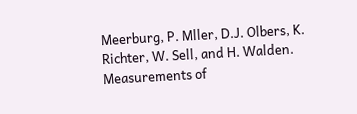Meerburg, P. Mller, D.J. Olbers, K. Richter, W. Sell, and H. Walden. Measurements of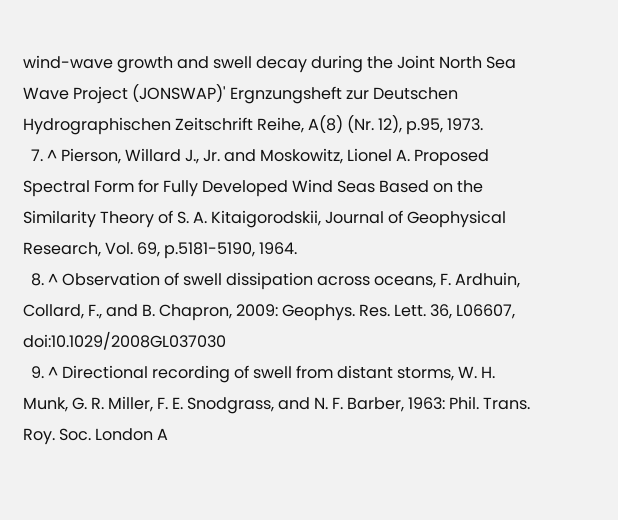wind-wave growth and swell decay during the Joint North Sea Wave Project (JONSWAP)' Ergnzungsheft zur Deutschen Hydrographischen Zeitschrift Reihe, A(8) (Nr. 12), p.95, 1973.
  7. ^ Pierson, Willard J., Jr. and Moskowitz, Lionel A. Proposed Spectral Form for Fully Developed Wind Seas Based on the Similarity Theory of S. A. Kitaigorodskii, Journal of Geophysical Research, Vol. 69, p.5181-5190, 1964.
  8. ^ Observation of swell dissipation across oceans, F. Ardhuin, Collard, F., and B. Chapron, 2009: Geophys. Res. Lett. 36, L06607, doi:10.1029/2008GL037030
  9. ^ Directional recording of swell from distant storms, W. H. Munk, G. R. Miller, F. E. Snodgrass, and N. F. Barber, 1963: Phil. Trans. Roy. Soc. London A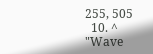255, 505
  10. ^ "Wave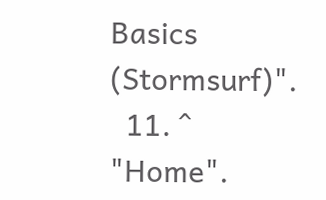Basics (Stormsurf)".
  11. ^ "Home".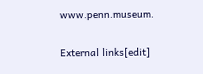www.penn.museum.

External links[edit]